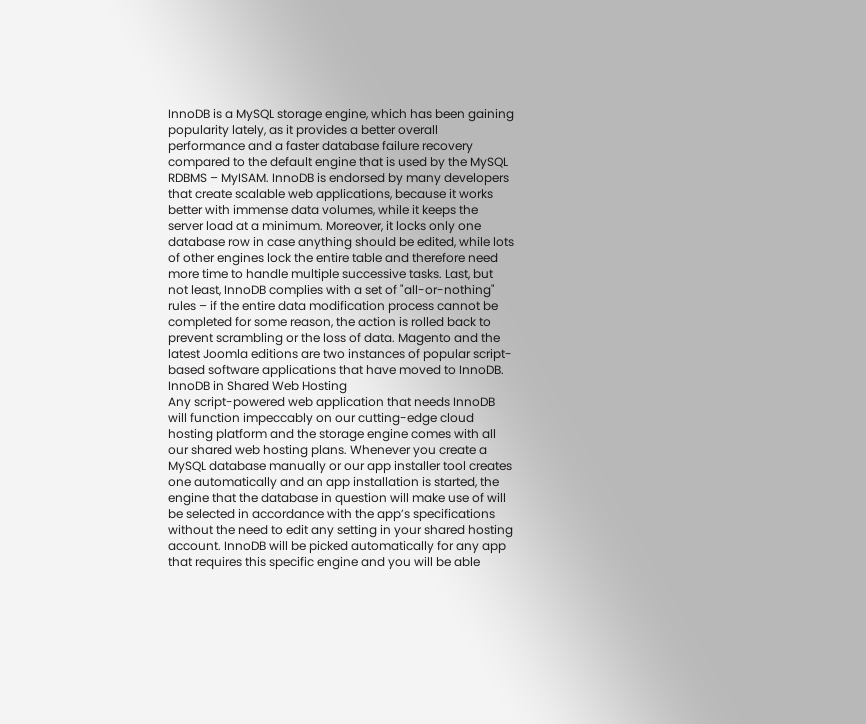InnoDB is a MySQL storage engine, which has been gaining popularity lately, as it provides a better overall performance and a faster database failure recovery compared to the default engine that is used by the MySQL RDBMS – MyISAM. InnoDB is endorsed by many developers that create scalable web applications, because it works better with immense data volumes, while it keeps the server load at a minimum. Moreover, it locks only one database row in case anything should be edited, while lots of other engines lock the entire table and therefore need more time to handle multiple successive tasks. Last, but not least, InnoDB complies with a set of "all-or-nothing" rules – if the entire data modification process cannot be completed for some reason, the action is rolled back to prevent scrambling or the loss of data. Magento and the latest Joomla editions are two instances of popular script-based software applications that have moved to InnoDB.
InnoDB in Shared Web Hosting
Any script-powered web application that needs InnoDB will function impeccably on our cutting-edge cloud hosting platform and the storage engine comes with all our shared web hosting plans. Whenever you create a MySQL database manually or our app installer tool creates one automatically and an app installation is started, the engine that the database in question will make use of will be selected in accordance with the app’s specifications without the need to edit any setting in your shared hosting account. InnoDB will be picked automatically for any app that requires this specific engine and you will be able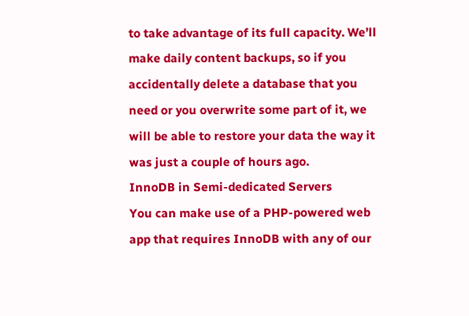to take advantage of its full capacity. We’ll make daily content backups, so if you accidentally delete a database that you need or you overwrite some part of it, we will be able to restore your data the way it was just a couple of hours ago.
InnoDB in Semi-dedicated Servers
You can make use of a PHP-powered web app that requires InnoDB with any of our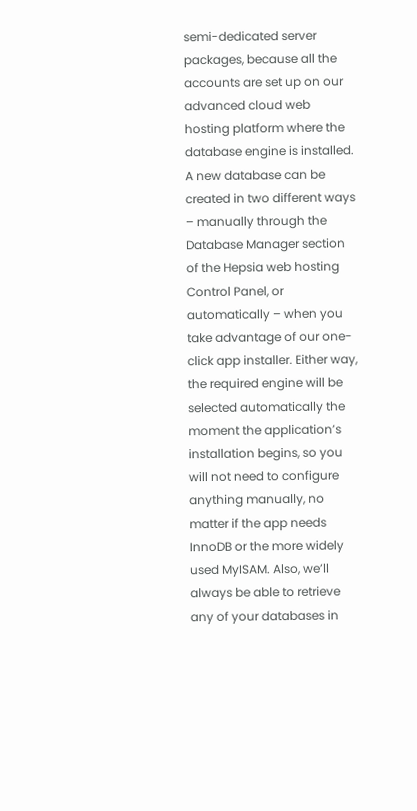semi-dedicated server packages, because all the accounts are set up on our advanced cloud web hosting platform where the database engine is installed. A new database can be created in two different ways – manually through the Database Manager section of the Hepsia web hosting Control Panel, or automatically – when you take advantage of our one-click app installer. Either way, the required engine will be selected automatically the moment the application’s installation begins, so you will not need to configure anything manually, no matter if the app needs InnoDB or the more widely used MyISAM. Also, we’ll always be able to retrieve any of your databases in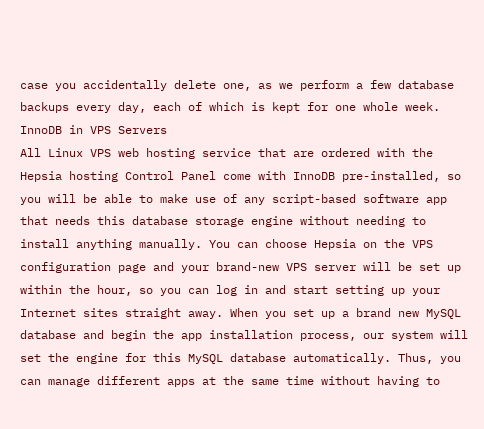case you accidentally delete one, as we perform a few database backups every day, each of which is kept for one whole week.
InnoDB in VPS Servers
All Linux VPS web hosting service that are ordered with the Hepsia hosting Control Panel come with InnoDB pre-installed, so you will be able to make use of any script-based software app that needs this database storage engine without needing to install anything manually. You can choose Hepsia on the VPS configuration page and your brand-new VPS server will be set up within the hour, so you can log in and start setting up your Internet sites straight away. When you set up a brand new MySQL database and begin the app installation process, our system will set the engine for this MySQL database automatically. Thus, you can manage different apps at the same time without having to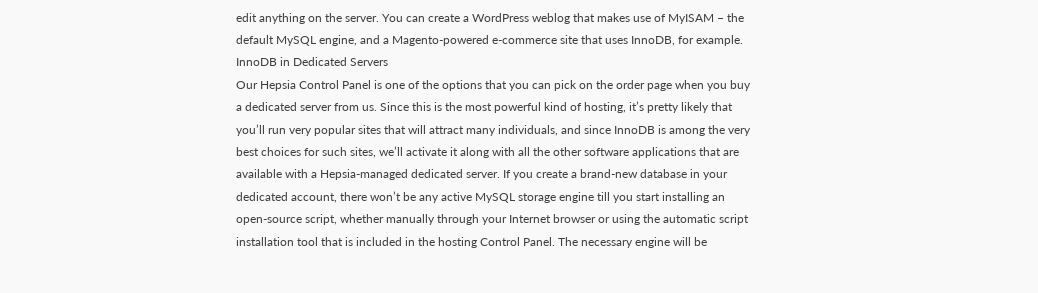edit anything on the server. You can create a WordPress weblog that makes use of MyISAM – the default MySQL engine, and a Magento-powered e-commerce site that uses InnoDB, for example.
InnoDB in Dedicated Servers
Our Hepsia Control Panel is one of the options that you can pick on the order page when you buy a dedicated server from us. Since this is the most powerful kind of hosting, it’s pretty likely that you’ll run very popular sites that will attract many individuals, and since InnoDB is among the very best choices for such sites, we’ll activate it along with all the other software applications that are available with a Hepsia-managed dedicated server. If you create a brand-new database in your dedicated account, there won’t be any active MySQL storage engine till you start installing an open-source script, whether manually through your Internet browser or using the automatic script installation tool that is included in the hosting Control Panel. The necessary engine will be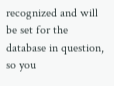recognized and will be set for the database in question, so you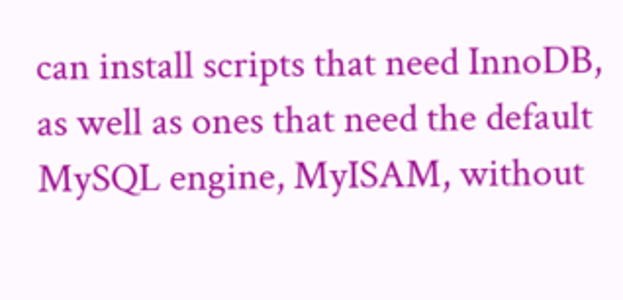can install scripts that need InnoDB, as well as ones that need the default MySQL engine, MyISAM, without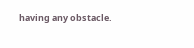having any obstacle.